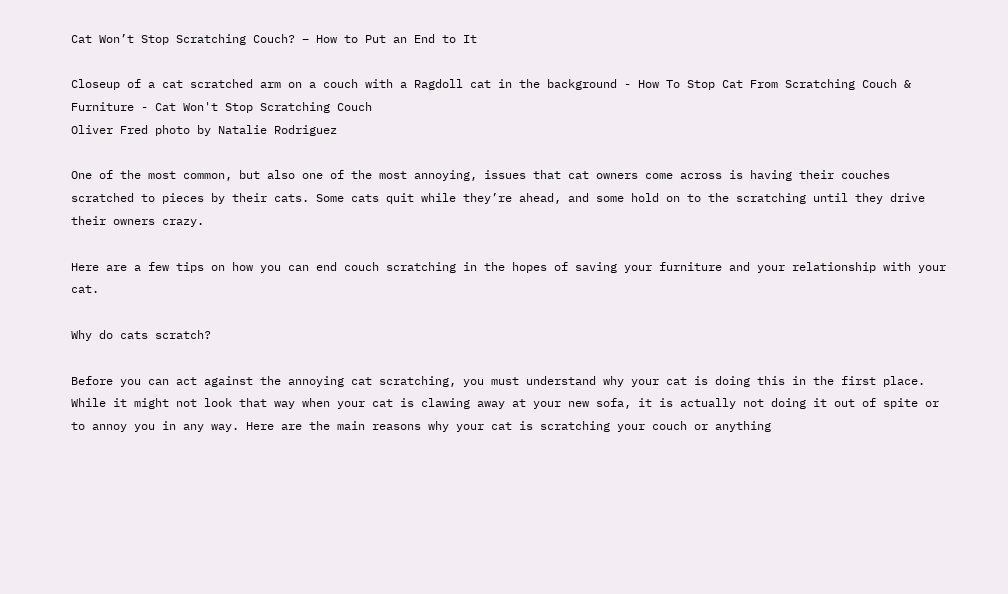Cat Won’t Stop Scratching Couch? – How to Put an End to It

Closeup of a cat scratched arm on a couch with a Ragdoll cat in the background - How To Stop Cat From Scratching Couch & Furniture - Cat Won't Stop Scratching Couch
Oliver Fred photo by Natalie Rodriguez

One of the most common, but also one of the most annoying, issues that cat owners come across is having their couches scratched to pieces by their cats. Some cats quit while they’re ahead, and some hold on to the scratching until they drive their owners crazy.

Here are a few tips on how you can end couch scratching in the hopes of saving your furniture and your relationship with your cat.

Why do cats scratch?

Before you can act against the annoying cat scratching, you must understand why your cat is doing this in the first place. While it might not look that way when your cat is clawing away at your new sofa, it is actually not doing it out of spite or to annoy you in any way. Here are the main reasons why your cat is scratching your couch or anything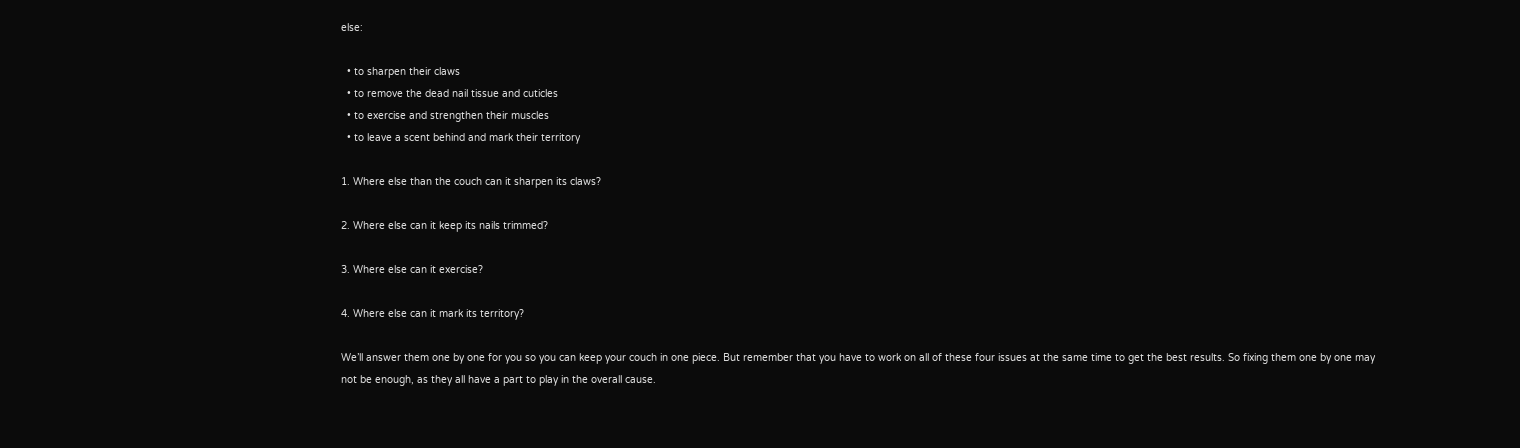else:

  • to sharpen their claws
  • to remove the dead nail tissue and cuticles
  • to exercise and strengthen their muscles
  • to leave a scent behind and mark their territory

1. Where else than the couch can it sharpen its claws?

2. Where else can it keep its nails trimmed?

3. Where else can it exercise?

4. Where else can it mark its territory?

We’ll answer them one by one for you so you can keep your couch in one piece. But remember that you have to work on all of these four issues at the same time to get the best results. So fixing them one by one may not be enough, as they all have a part to play in the overall cause.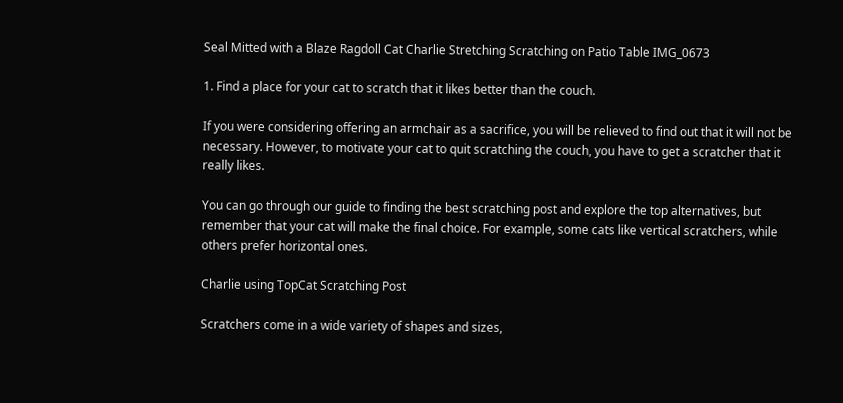Seal Mitted with a Blaze Ragdoll Cat Charlie Stretching Scratching on Patio Table IMG_0673

1. Find a place for your cat to scratch that it likes better than the couch.

If you were considering offering an armchair as a sacrifice, you will be relieved to find out that it will not be necessary. However, to motivate your cat to quit scratching the couch, you have to get a scratcher that it really likes.

You can go through our guide to finding the best scratching post and explore the top alternatives, but remember that your cat will make the final choice. For example, some cats like vertical scratchers, while others prefer horizontal ones.

Charlie using TopCat Scratching Post

Scratchers come in a wide variety of shapes and sizes,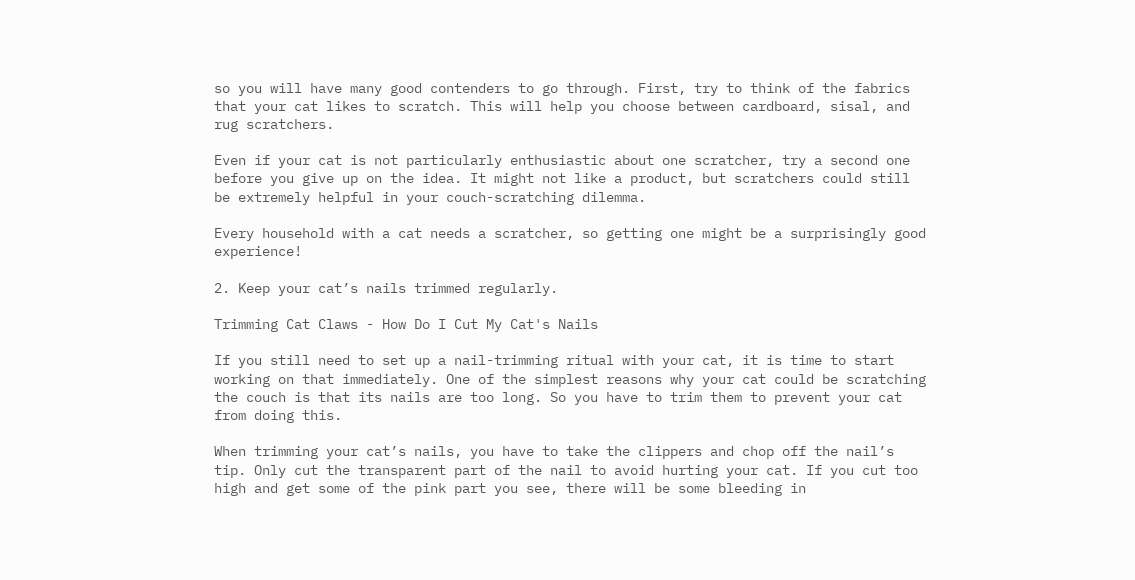so you will have many good contenders to go through. First, try to think of the fabrics that your cat likes to scratch. This will help you choose between cardboard, sisal, and rug scratchers.

Even if your cat is not particularly enthusiastic about one scratcher, try a second one before you give up on the idea. It might not like a product, but scratchers could still be extremely helpful in your couch-scratching dilemma.

Every household with a cat needs a scratcher, so getting one might be a surprisingly good experience!

2. Keep your cat’s nails trimmed regularly.

Trimming Cat Claws - How Do I Cut My Cat's Nails

If you still need to set up a nail-trimming ritual with your cat, it is time to start working on that immediately. One of the simplest reasons why your cat could be scratching the couch is that its nails are too long. So you have to trim them to prevent your cat from doing this.

When trimming your cat’s nails, you have to take the clippers and chop off the nail’s tip. Only cut the transparent part of the nail to avoid hurting your cat. If you cut too high and get some of the pink part you see, there will be some bleeding in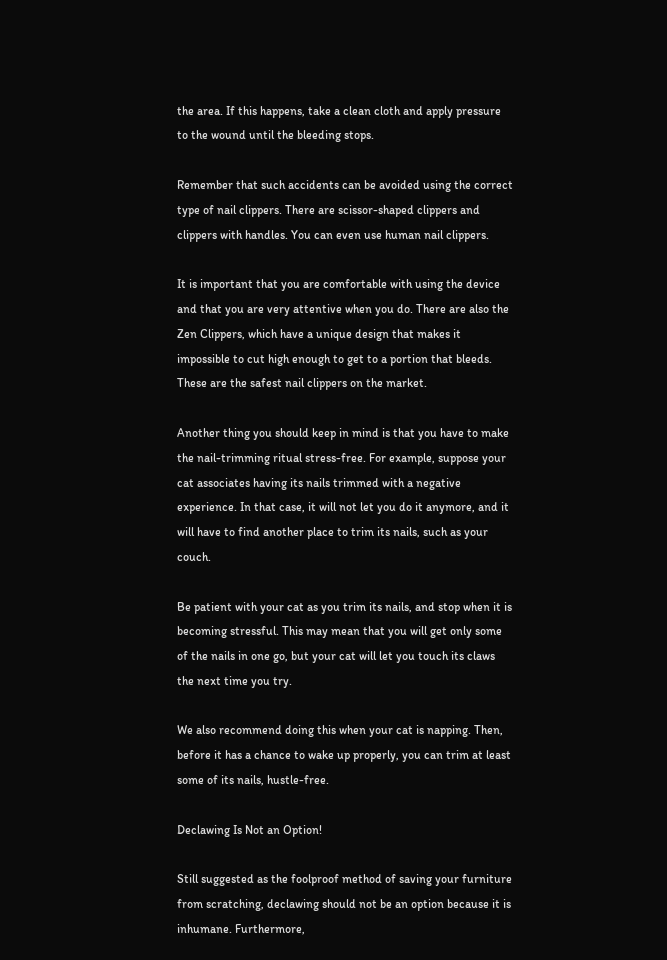the area. If this happens, take a clean cloth and apply pressure to the wound until the bleeding stops.

Remember that such accidents can be avoided using the correct type of nail clippers. There are scissor-shaped clippers and clippers with handles. You can even use human nail clippers.

It is important that you are comfortable with using the device and that you are very attentive when you do. There are also the Zen Clippers, which have a unique design that makes it impossible to cut high enough to get to a portion that bleeds. These are the safest nail clippers on the market.

Another thing you should keep in mind is that you have to make the nail-trimming ritual stress-free. For example, suppose your cat associates having its nails trimmed with a negative experience. In that case, it will not let you do it anymore, and it will have to find another place to trim its nails, such as your couch.

Be patient with your cat as you trim its nails, and stop when it is becoming stressful. This may mean that you will get only some of the nails in one go, but your cat will let you touch its claws the next time you try.

We also recommend doing this when your cat is napping. Then, before it has a chance to wake up properly, you can trim at least some of its nails, hustle-free.

Declawing Is Not an Option!

Still suggested as the foolproof method of saving your furniture from scratching, declawing should not be an option because it is inhumane. Furthermore,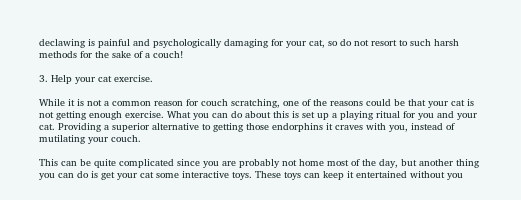declawing is painful and psychologically damaging for your cat, so do not resort to such harsh methods for the sake of a couch!

3. Help your cat exercise.

While it is not a common reason for couch scratching, one of the reasons could be that your cat is not getting enough exercise. What you can do about this is set up a playing ritual for you and your cat. Providing a superior alternative to getting those endorphins it craves with you, instead of mutilating your couch.

This can be quite complicated since you are probably not home most of the day, but another thing you can do is get your cat some interactive toys. These toys can keep it entertained without you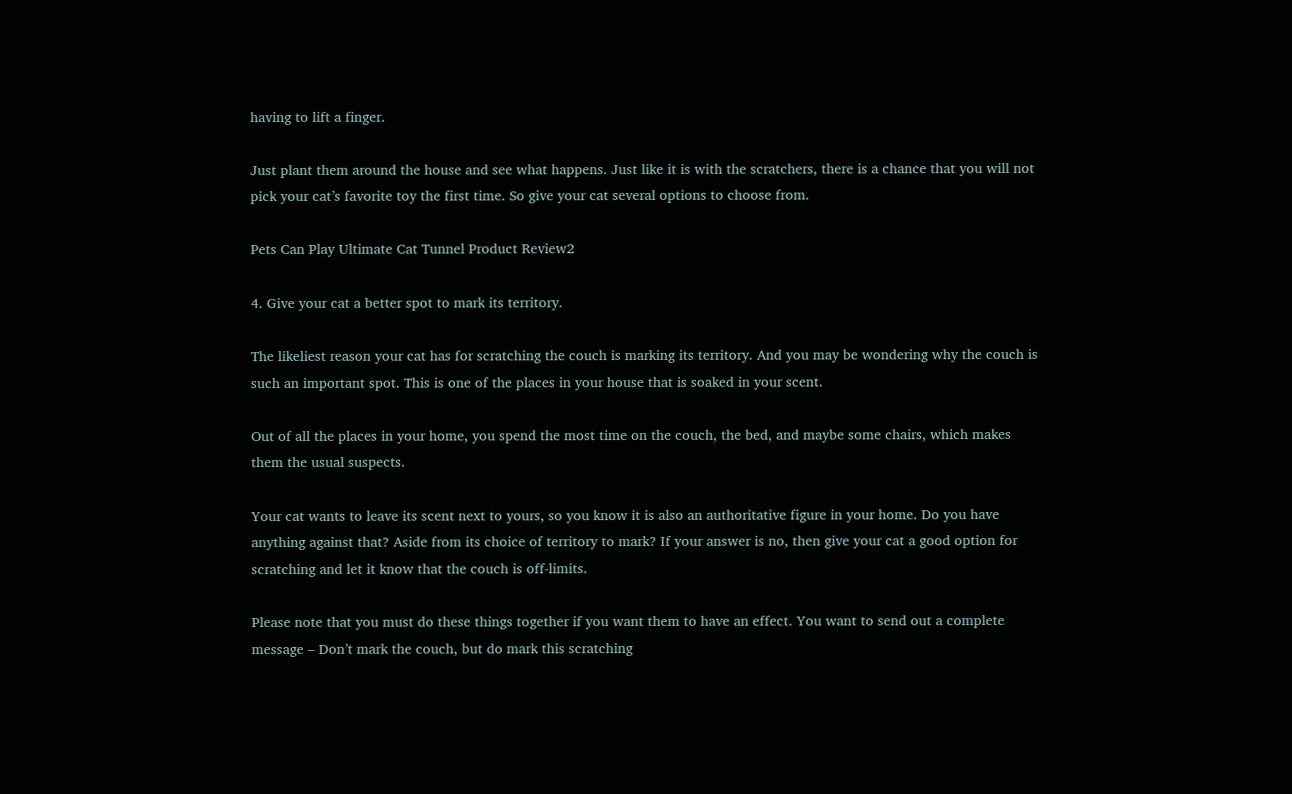having to lift a finger.

Just plant them around the house and see what happens. Just like it is with the scratchers, there is a chance that you will not pick your cat’s favorite toy the first time. So give your cat several options to choose from.

Pets Can Play Ultimate Cat Tunnel Product Review2

4. Give your cat a better spot to mark its territory.

The likeliest reason your cat has for scratching the couch is marking its territory. And you may be wondering why the couch is such an important spot. This is one of the places in your house that is soaked in your scent.

Out of all the places in your home, you spend the most time on the couch, the bed, and maybe some chairs, which makes them the usual suspects.

Your cat wants to leave its scent next to yours, so you know it is also an authoritative figure in your home. Do you have anything against that? Aside from its choice of territory to mark? If your answer is no, then give your cat a good option for scratching and let it know that the couch is off-limits.

Please note that you must do these things together if you want them to have an effect. You want to send out a complete message – Don’t mark the couch, but do mark this scratching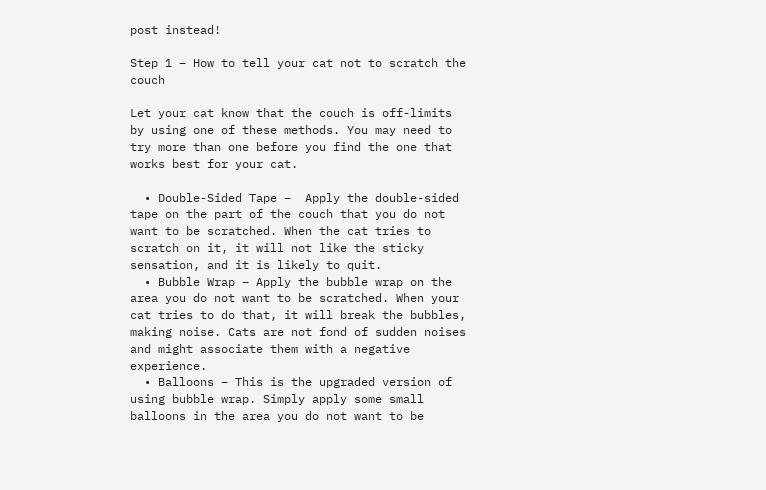post instead!

Step 1 – How to tell your cat not to scratch the couch

Let your cat know that the couch is off-limits by using one of these methods. You may need to try more than one before you find the one that works best for your cat.

  • Double-Sided Tape –  Apply the double-sided tape on the part of the couch that you do not want to be scratched. When the cat tries to scratch on it, it will not like the sticky sensation, and it is likely to quit.
  • Bubble Wrap – Apply the bubble wrap on the area you do not want to be scratched. When your cat tries to do that, it will break the bubbles, making noise. Cats are not fond of sudden noises and might associate them with a negative experience.
  • Balloons – This is the upgraded version of using bubble wrap. Simply apply some small balloons in the area you do not want to be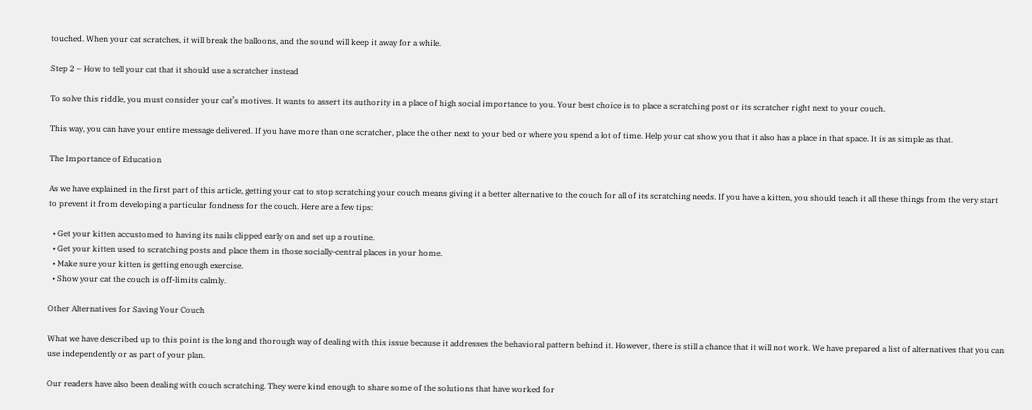touched. When your cat scratches, it will break the balloons, and the sound will keep it away for a while.

Step 2 – How to tell your cat that it should use a scratcher instead

To solve this riddle, you must consider your cat’s motives. It wants to assert its authority in a place of high social importance to you. Your best choice is to place a scratching post or its scratcher right next to your couch.

This way, you can have your entire message delivered. If you have more than one scratcher, place the other next to your bed or where you spend a lot of time. Help your cat show you that it also has a place in that space. It is as simple as that.

The Importance of Education

As we have explained in the first part of this article, getting your cat to stop scratching your couch means giving it a better alternative to the couch for all of its scratching needs. If you have a kitten, you should teach it all these things from the very start to prevent it from developing a particular fondness for the couch. Here are a few tips:

  • Get your kitten accustomed to having its nails clipped early on and set up a routine.
  • Get your kitten used to scratching posts and place them in those socially-central places in your home.
  • Make sure your kitten is getting enough exercise.
  • Show your cat the couch is off-limits calmly.

Other Alternatives for Saving Your Couch

What we have described up to this point is the long and thorough way of dealing with this issue because it addresses the behavioral pattern behind it. However, there is still a chance that it will not work. We have prepared a list of alternatives that you can use independently or as part of your plan.

Our readers have also been dealing with couch scratching. They were kind enough to share some of the solutions that have worked for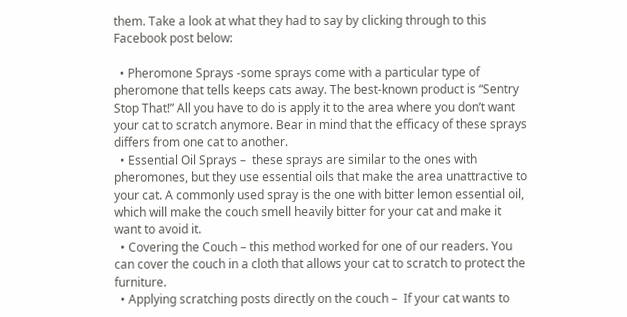them. Take a look at what they had to say by clicking through to this Facebook post below:

  • Pheromone Sprays -some sprays come with a particular type of pheromone that tells keeps cats away. The best-known product is “Sentry Stop That!” All you have to do is apply it to the area where you don’t want your cat to scratch anymore. Bear in mind that the efficacy of these sprays differs from one cat to another.
  • Essential Oil Sprays –  these sprays are similar to the ones with pheromones, but they use essential oils that make the area unattractive to your cat. A commonly used spray is the one with bitter lemon essential oil, which will make the couch smell heavily bitter for your cat and make it want to avoid it.
  • Covering the Couch – this method worked for one of our readers. You can cover the couch in a cloth that allows your cat to scratch to protect the furniture.
  • Applying scratching posts directly on the couch –  If your cat wants to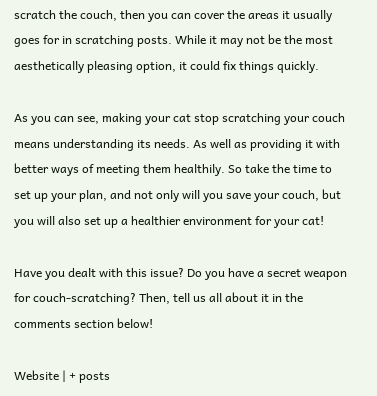scratch the couch, then you can cover the areas it usually goes for in scratching posts. While it may not be the most aesthetically pleasing option, it could fix things quickly.

As you can see, making your cat stop scratching your couch means understanding its needs. As well as providing it with better ways of meeting them healthily. So take the time to set up your plan, and not only will you save your couch, but you will also set up a healthier environment for your cat!

Have you dealt with this issue? Do you have a secret weapon for couch-scratching? Then, tell us all about it in the comments section below!

Website | + posts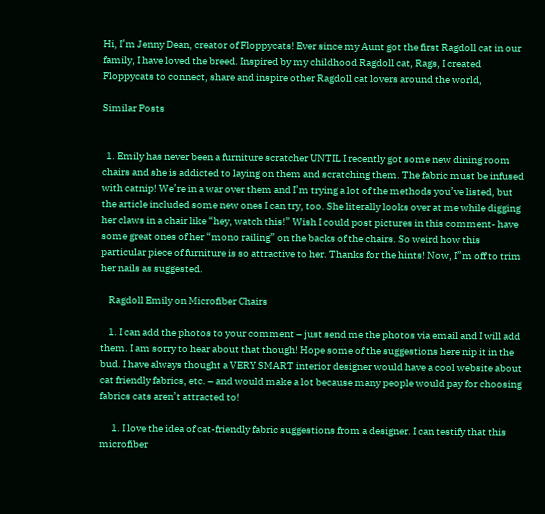Hi, I’m Jenny Dean, creator of Floppycats! Ever since my Aunt got the first Ragdoll cat in our family, I have loved the breed. Inspired by my childhood Ragdoll cat, Rags, I created Floppycats to connect, share and inspire other Ragdoll cat lovers around the world,

Similar Posts


  1. Emily has never been a furniture scratcher UNTIL I recently got some new dining room chairs and she is addicted to laying on them and scratching them. The fabric must be infused with catnip! We’re in a war over them and I’m trying a lot of the methods you’ve listed, but the article included some new ones I can try, too. She literally looks over at me while digging her claws in a chair like “hey, watch this!” Wish I could post pictures in this comment- have some great ones of her “mono railing” on the backs of the chairs. So weird how this particular piece of furniture is so attractive to her. Thanks for the hints! Now, I”m off to trim her nails as suggested.

    Ragdoll Emily on Microfiber Chairs

    1. I can add the photos to your comment – just send me the photos via email and I will add them. I am sorry to hear about that though! Hope some of the suggestions here nip it in the bud. I have always thought a VERY SMART interior designer would have a cool website about cat friendly fabrics, etc. – and would make a lot because many people would pay for choosing fabrics cats aren’t attracted to!

      1. I love the idea of cat-friendly fabric suggestions from a designer. I can testify that this microfiber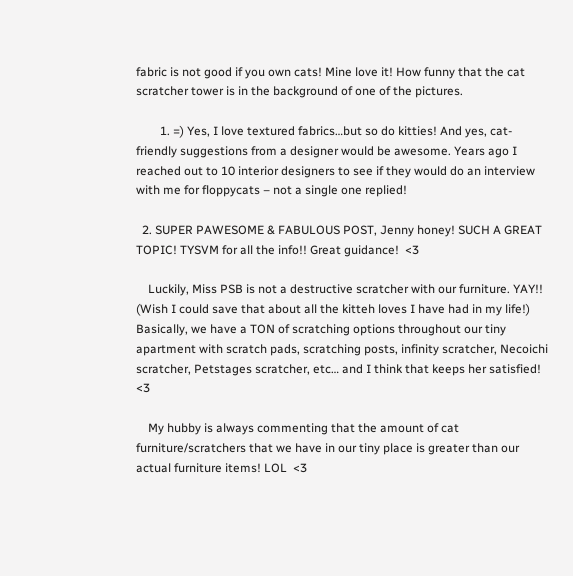fabric is not good if you own cats! Mine love it! How funny that the cat scratcher tower is in the background of one of the pictures.

        1. =) Yes, I love textured fabrics…but so do kitties! And yes, cat-friendly suggestions from a designer would be awesome. Years ago I reached out to 10 interior designers to see if they would do an interview with me for floppycats – not a single one replied!

  2. SUPER PAWESOME & FABULOUS POST, Jenny honey! SUCH A GREAT TOPIC! TYSVM for all the info!! Great guidance!  <3

    Luckily, Miss PSB is not a destructive scratcher with our furniture. YAY!! (Wish I could save that about all the kitteh loves I have had in my life!) Basically, we have a TON of scratching options throughout our tiny apartment with scratch pads, scratching posts, infinity scratcher, Necoichi scratcher, Petstages scratcher, etc… and I think that keeps her satisfied!  <3

    My hubby is always commenting that the amount of cat furniture/scratchers that we have in our tiny place is greater than our actual furniture items! LOL  <3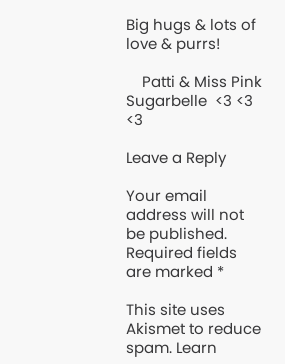Big hugs & lots of love & purrs!

    Patti & Miss Pink Sugarbelle  <3 <3 <3

Leave a Reply

Your email address will not be published. Required fields are marked *

This site uses Akismet to reduce spam. Learn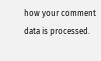how your comment data is processed.